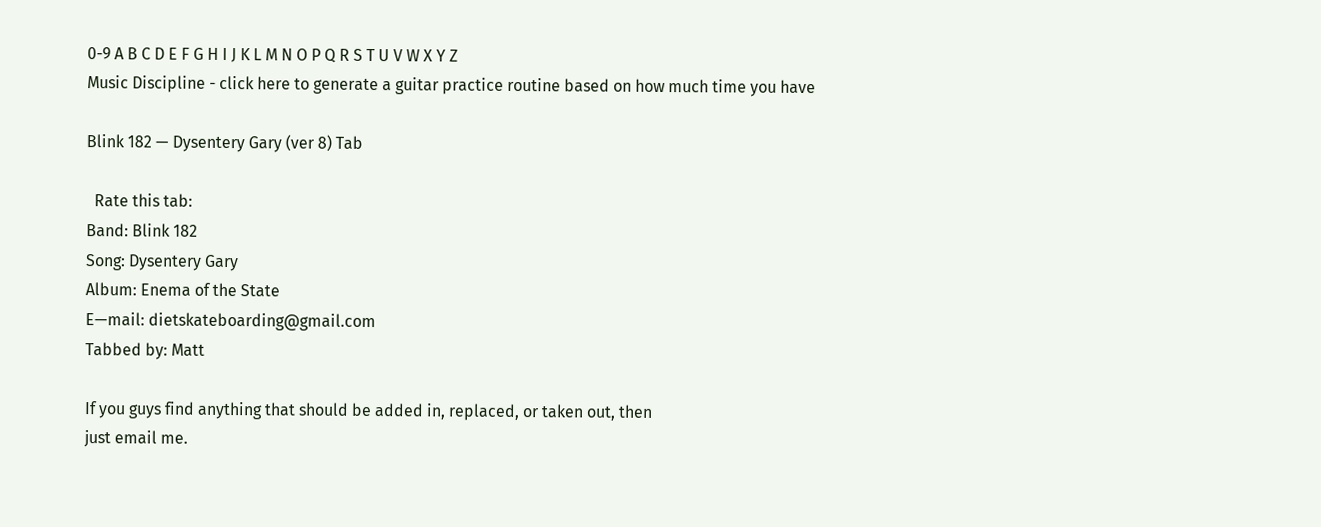0-9 A B C D E F G H I J K L M N O P Q R S T U V W X Y Z
Music Discipline - click here to generate a guitar practice routine based on how much time you have

Blink 182 — Dysentery Gary (ver 8) Tab

  Rate this tab:
Band: Blink 182
Song: Dysentery Gary
Album: Enema of the State
E—mail: dietskateboarding@gmail.com
Tabbed by: Matt

If you guys find anything that should be added in, replaced, or taken out, then
just email me.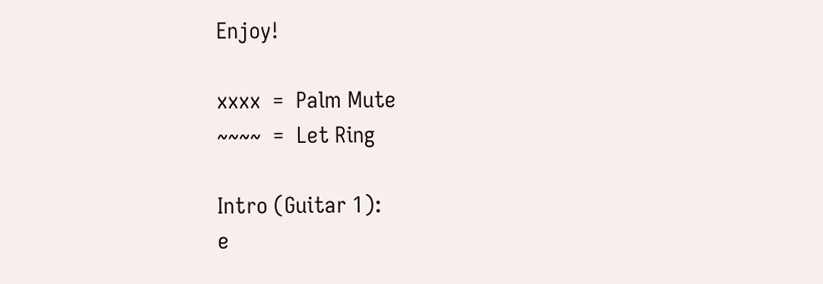Enjoy!

xxxx  =  Palm Mute
~~~~  =  Let Ring

Intro (Guitar 1):
e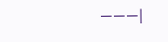———|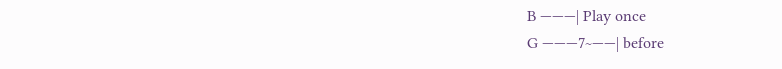B ———| Play once
G ———7~——| before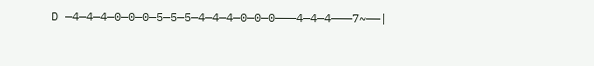D —4—4—4—0—0—0—5—5—5—4—4—4—0—0—0———4—4—4———7~——|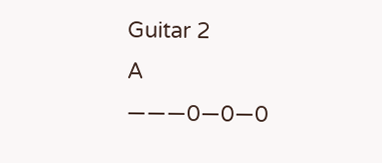Guitar 2
A ———0—0—0